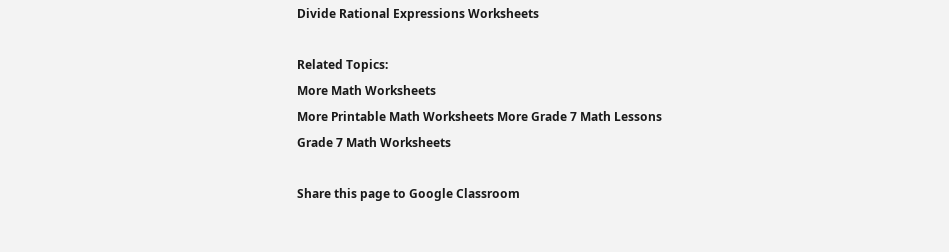Divide Rational Expressions Worksheets

Related Topics:
More Math Worksheets
More Printable Math Worksheets More Grade 7 Math Lessons
Grade 7 Math Worksheets

Share this page to Google Classroom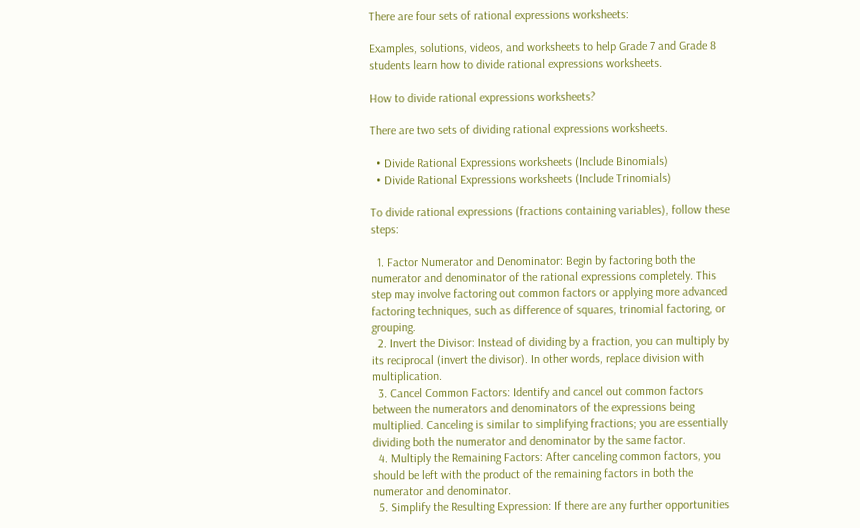There are four sets of rational expressions worksheets:

Examples, solutions, videos, and worksheets to help Grade 7 and Grade 8 students learn how to divide rational expressions worksheets.

How to divide rational expressions worksheets?

There are two sets of dividing rational expressions worksheets.

  • Divide Rational Expressions worksheets (Include Binomials)
  • Divide Rational Expressions worksheets (Include Trinomials)

To divide rational expressions (fractions containing variables), follow these steps:

  1. Factor Numerator and Denominator: Begin by factoring both the numerator and denominator of the rational expressions completely. This step may involve factoring out common factors or applying more advanced factoring techniques, such as difference of squares, trinomial factoring, or grouping.
  2. Invert the Divisor: Instead of dividing by a fraction, you can multiply by its reciprocal (invert the divisor). In other words, replace division with multiplication.
  3. Cancel Common Factors: Identify and cancel out common factors between the numerators and denominators of the expressions being multiplied. Canceling is similar to simplifying fractions; you are essentially dividing both the numerator and denominator by the same factor.
  4. Multiply the Remaining Factors: After canceling common factors, you should be left with the product of the remaining factors in both the numerator and denominator.
  5. Simplify the Resulting Expression: If there are any further opportunities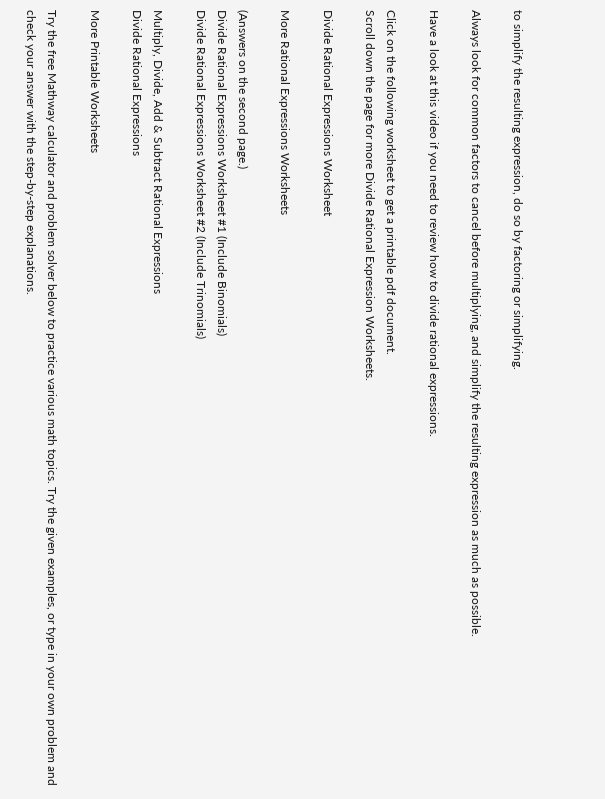to simplify the resulting expression, do so by factoring or simplifying.

Always look for common factors to cancel before multiplying, and simplify the resulting expression as much as possible.

Have a look at this video if you need to review how to divide rational expressions.

Click on the following worksheet to get a printable pdf document.
Scroll down the page for more Divide Rational Expression Worksheets.

Divide Rational Expressions Worksheet

More Rational Expressions Worksheets

(Answers on the second page.)
Divide Rational Expressions Worksheet #1 (Include Binomials)
Divide Rational Expressions Worksheet #2 (Include Trinomials)

Multiply, Divide, Add & Subtract Rational Expressions
Divide Rational Expressions

More Printable Worksheets

Try the free Mathway calculator and problem solver below to practice various math topics. Try the given examples, or type in your own problem and check your answer with the step-by-step explanations.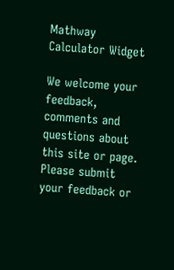Mathway Calculator Widget

We welcome your feedback, comments and questions about this site or page. Please submit your feedback or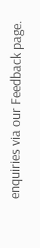enquiries via our Feedback page.